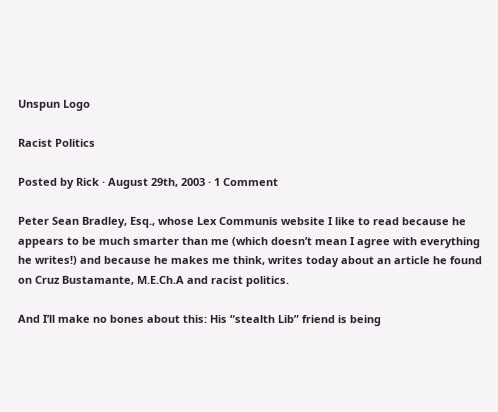Unspun Logo

Racist Politics

Posted by Rick · August 29th, 2003 · 1 Comment

Peter Sean Bradley, Esq., whose Lex Communis website I like to read because he appears to be much smarter than me (which doesn’t mean I agree with everything he writes!) and because he makes me think, writes today about an article he found on Cruz Bustamante, M.E.Ch.A and racist politics.

And I’ll make no bones about this: His “stealth Lib” friend is being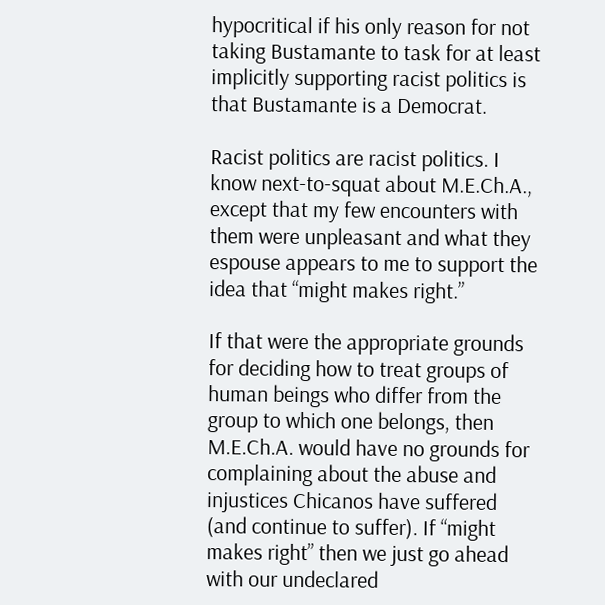hypocritical if his only reason for not taking Bustamante to task for at least implicitly supporting racist politics is that Bustamante is a Democrat.

Racist politics are racist politics. I know next-to-squat about M.E.Ch.A., except that my few encounters with them were unpleasant and what they espouse appears to me to support the idea that “might makes right.”

If that were the appropriate grounds for deciding how to treat groups of human beings who differ from the group to which one belongs, then M.E.Ch.A. would have no grounds for complaining about the abuse and injustices Chicanos have suffered (and continue to suffer). If “might makes right” then we just go ahead with our undeclared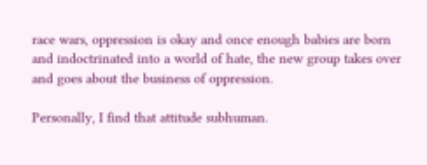race wars, oppression is okay and once enough babies are born and indoctrinated into a world of hate, the new group takes over and goes about the business of oppression.

Personally, I find that attitude subhuman.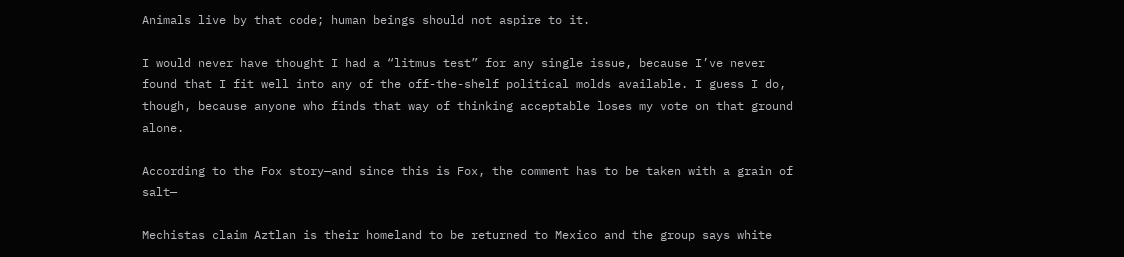Animals live by that code; human beings should not aspire to it.

I would never have thought I had a “litmus test” for any single issue, because I’ve never found that I fit well into any of the off-the-shelf political molds available. I guess I do, though, because anyone who finds that way of thinking acceptable loses my vote on that ground alone.

According to the Fox story—and since this is Fox, the comment has to be taken with a grain of salt—

Mechistas claim Aztlan is their homeland to be returned to Mexico and the group says white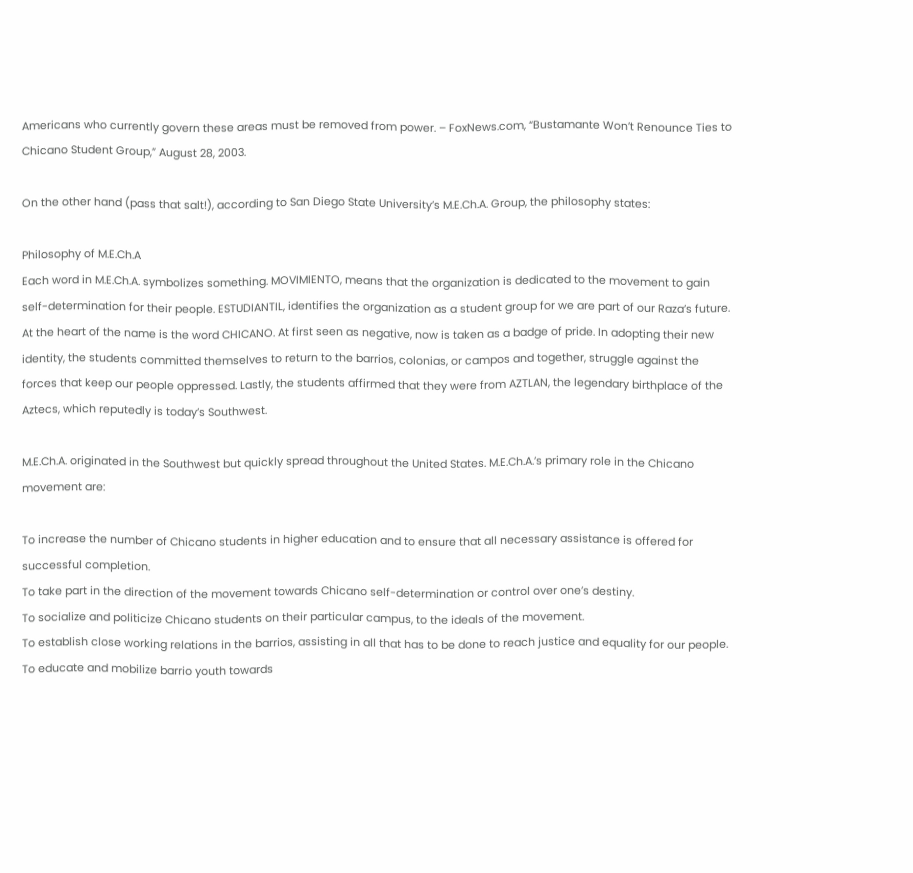Americans who currently govern these areas must be removed from power. – FoxNews.com, “Bustamante Won’t Renounce Ties to Chicano Student Group,” August 28, 2003.

On the other hand (pass that salt!), according to San Diego State University’s M.E.Ch.A. Group, the philosophy states:

Philosophy of M.E.Ch.A
Each word in M.E.Ch.A. symbolizes something. MOVIMIENTO, means that the organization is dedicated to the movement to gain self-determination for their people. ESTUDIANTIL, identifies the organization as a student group for we are part of our Raza’s future. At the heart of the name is the word CHICANO. At first seen as negative, now is taken as a badge of pride. In adopting their new identity, the students committed themselves to return to the barrios, colonias, or campos and together, struggle against the forces that keep our people oppressed. Lastly, the students affirmed that they were from AZTLAN, the legendary birthplace of the Aztecs, which reputedly is today’s Southwest.

M.E.Ch.A. originated in the Southwest but quickly spread throughout the United States. M.E.Ch.A.’s primary role in the Chicano movement are:

To increase the number of Chicano students in higher education and to ensure that all necessary assistance is offered for successful completion.
To take part in the direction of the movement towards Chicano self-determination or control over one’s destiny.
To socialize and politicize Chicano students on their particular campus, to the ideals of the movement.
To establish close working relations in the barrios, assisting in all that has to be done to reach justice and equality for our people.
To educate and mobilize barrio youth towards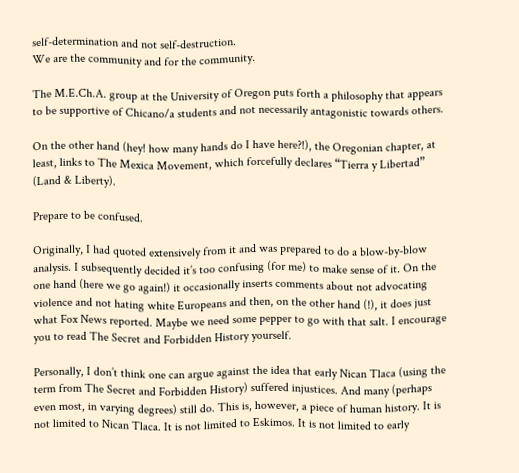self-determination and not self-destruction.
We are the community and for the community.

The M.E.Ch.A. group at the University of Oregon puts forth a philosophy that appears to be supportive of Chicano/a students and not necessarily antagonistic towards others.

On the other hand (hey! how many hands do I have here?!), the Oregonian chapter, at least, links to The Mexica Movement, which forcefully declares “Tierra y Libertad” (Land & Liberty).

Prepare to be confused.

Originally, I had quoted extensively from it and was prepared to do a blow-by-blow analysis. I subsequently decided it’s too confusing (for me) to make sense of it. On the one hand (here we go again!) it occasionally inserts comments about not advocating violence and not hating white Europeans and then, on the other hand (!), it does just what Fox News reported. Maybe we need some pepper to go with that salt. I encourage you to read The Secret and Forbidden History yourself.

Personally, I don’t think one can argue against the idea that early Nican Tlaca (using the term from The Secret and Forbidden History) suffered injustices. And many (perhaps even most, in varying degrees) still do. This is, however, a piece of human history. It is not limited to Nican Tlaca. It is not limited to Eskimos. It is not limited to early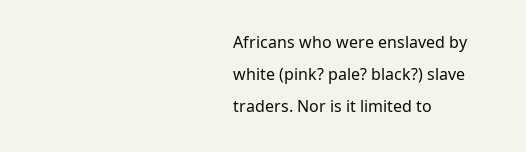Africans who were enslaved by white (pink? pale? black?) slave traders. Nor is it limited to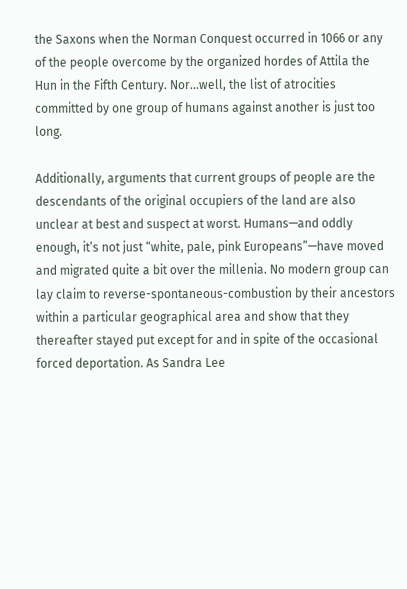the Saxons when the Norman Conquest occurred in 1066 or any of the people overcome by the organized hordes of Attila the Hun in the Fifth Century. Nor…well, the list of atrocities committed by one group of humans against another is just too long.

Additionally, arguments that current groups of people are the descendants of the original occupiers of the land are also unclear at best and suspect at worst. Humans—and oddly enough, it’s not just “white, pale, pink Europeans”—have moved and migrated quite a bit over the millenia. No modern group can lay claim to reverse-spontaneous-combustion by their ancestors within a particular geographical area and show that they thereafter stayed put except for and in spite of the occasional forced deportation. As Sandra Lee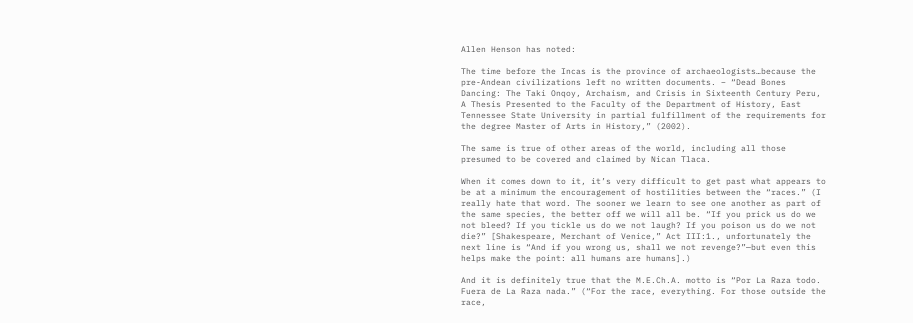Allen Henson has noted:

The time before the Incas is the province of archaeologists…because the pre-Andean civilizations left no written documents. – “Dead Bones Dancing: The Taki Onqoy, Archaism, and Crisis in Sixteenth Century Peru, A Thesis Presented to the Faculty of the Department of History, East Tennessee State University in partial fulfillment of the requirements for the degree Master of Arts in History,” (2002).

The same is true of other areas of the world, including all those presumed to be covered and claimed by Nican Tlaca.

When it comes down to it, it’s very difficult to get past what appears to be at a minimum the encouragement of hostilities between the “races.” (I really hate that word. The sooner we learn to see one another as part of the same species, the better off we will all be. “If you prick us do we not bleed? If you tickle us do we not laugh? If you poison us do we not die?” [Shakespeare, Merchant of Venice,” Act III:1., unfortunately the next line is “And if you wrong us, shall we not revenge?”—but even this helps make the point: all humans are humans].)

And it is definitely true that the M.E.Ch.A. motto is “Por La Raza todo. Fuera de La Raza nada.” (“For the race, everything. For those outside the race,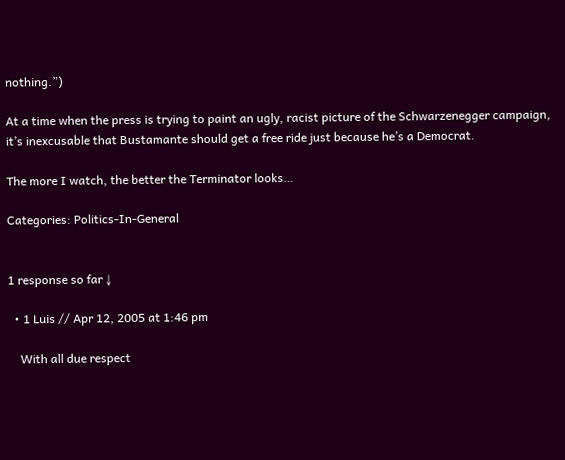nothing.”)

At a time when the press is trying to paint an ugly, racist picture of the Schwarzenegger campaign, it’s inexcusable that Bustamante should get a free ride just because he’s a Democrat.

The more I watch, the better the Terminator looks…

Categories: Politics-In-General


1 response so far ↓

  • 1 Luis // Apr 12, 2005 at 1:46 pm

    With all due respect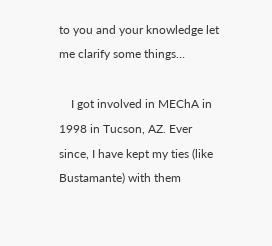to you and your knowledge let me clarify some things…

    I got involved in MEChA in 1998 in Tucson, AZ. Ever since, I have kept my ties (like Bustamante) with them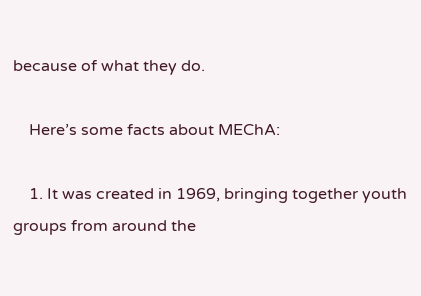because of what they do.

    Here’s some facts about MEChA:

    1. It was created in 1969, bringing together youth groups from around the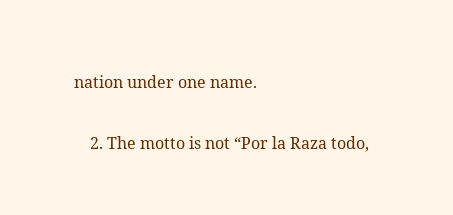nation under one name.

    2. The motto is not “Por la Raza todo,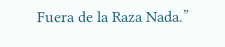Fuera de la Raza Nada.”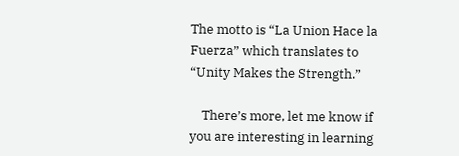The motto is “La Union Hace la Fuerza” which translates to “Unity Makes the Strength.”

    There’s more, let me know if you are interesting in learning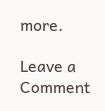more.

Leave a Comment